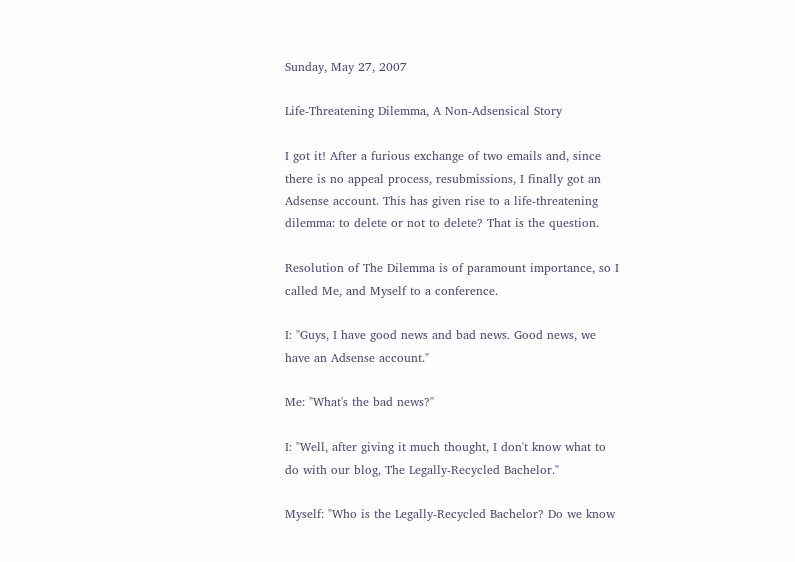Sunday, May 27, 2007

Life-Threatening Dilemma, A Non-Adsensical Story

I got it! After a furious exchange of two emails and, since there is no appeal process, resubmissions, I finally got an Adsense account. This has given rise to a life-threatening dilemma: to delete or not to delete? That is the question.

Resolution of The Dilemma is of paramount importance, so I called Me, and Myself to a conference.

I: "Guys, I have good news and bad news. Good news, we have an Adsense account."

Me: "What's the bad news?"

I: "Well, after giving it much thought, I don't know what to do with our blog, The Legally-Recycled Bachelor."

Myself: "Who is the Legally-Recycled Bachelor? Do we know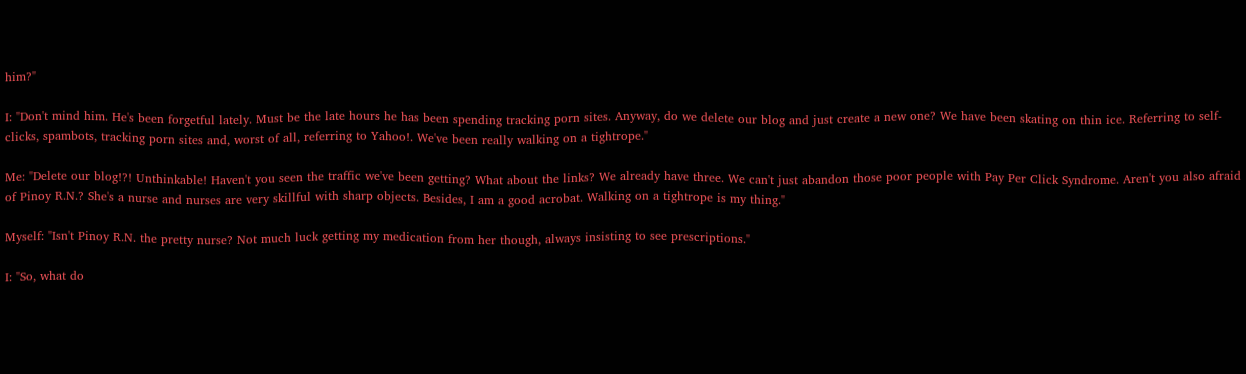him?"

I: "Don't mind him. He's been forgetful lately. Must be the late hours he has been spending tracking porn sites. Anyway, do we delete our blog and just create a new one? We have been skating on thin ice. Referring to self-clicks, spambots, tracking porn sites and, worst of all, referring to Yahoo!. We've been really walking on a tightrope."

Me: "Delete our blog!?! Unthinkable! Haven't you seen the traffic we've been getting? What about the links? We already have three. We can't just abandon those poor people with Pay Per Click Syndrome. Aren't you also afraid of Pinoy R.N.? She's a nurse and nurses are very skillful with sharp objects. Besides, I am a good acrobat. Walking on a tightrope is my thing."

Myself: "Isn't Pinoy R.N. the pretty nurse? Not much luck getting my medication from her though, always insisting to see prescriptions."

I: "So, what do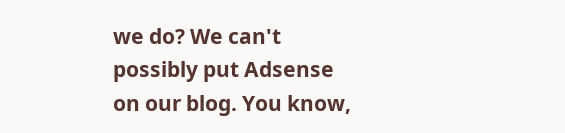we do? We can't possibly put Adsense on our blog. You know,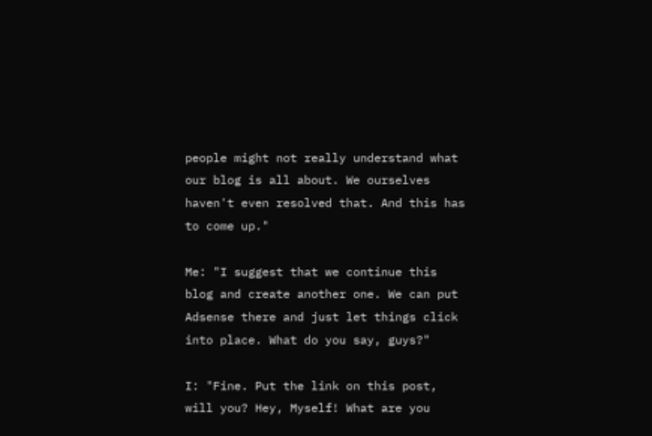people might not really understand what our blog is all about. We ourselves haven't even resolved that. And this has to come up."

Me: "I suggest that we continue this blog and create another one. We can put Adsense there and just let things click into place. What do you say, guys?"

I: "Fine. Put the link on this post, will you? Hey, Myself! What are you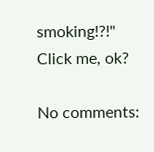smoking!?!" Click me, ok?

No comments: